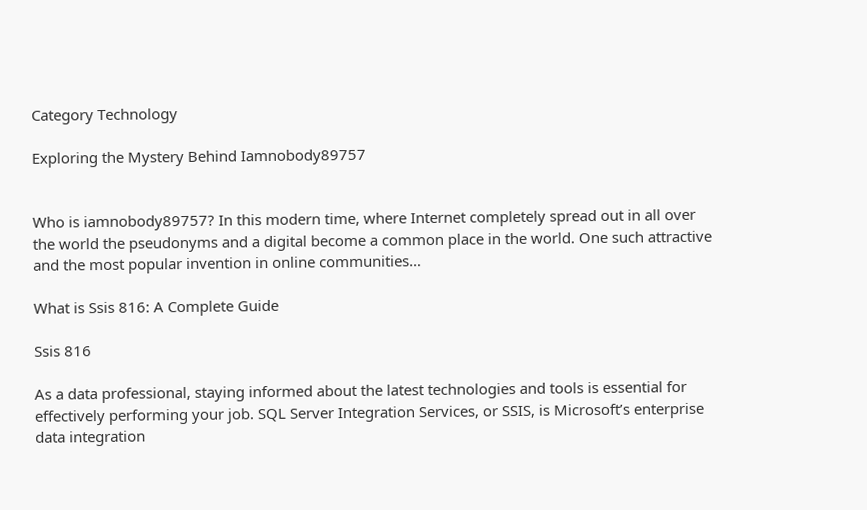Category Technology

Exploring the Mystery Behind Iamnobody89757


Who is iamnobody89757? In this modern time, where Internet completely spread out in all over the world the pseudonyms and a digital become a common place in the world. One such attractive and the most popular invention in online communities…

What is Ssis 816: A Complete Guide

Ssis 816

As a data professional, staying informed about the latest technologies and tools is essential for effectively performing your job. SQL Server Integration Services, or SSIS, is Microsoft’s enterprise data integration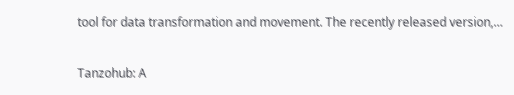tool for data transformation and movement. The recently released version,…

Tanzohub: A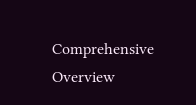Comprehensive Overview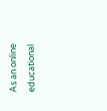As an online educational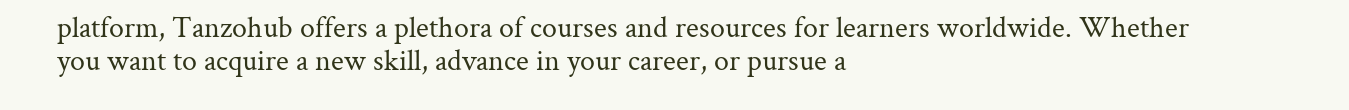platform, Tanzohub offers a plethora of courses and resources for learners worldwide. Whether you want to acquire a new skill, advance in your career, or pursue a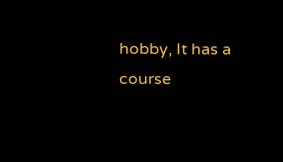hobby, It has a course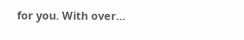for you. With over…